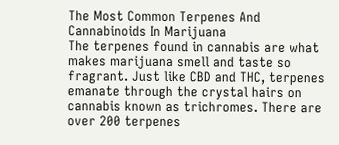The Most Common Terpenes And Cannabinoids In Marijuana
The terpenes found in cannabis are what makes marijuana smell and taste so fragrant. Just like CBD and THC, terpenes emanate through the crystal hairs on cannabis known as trichromes. There are over 200 terpenes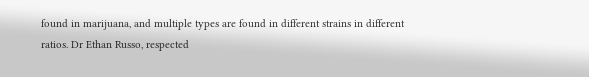found in marijuana, and multiple types are found in different strains in different ratios. Dr Ethan Russo, respected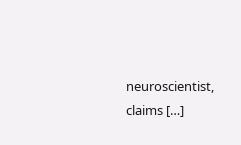neuroscientist, claims […]